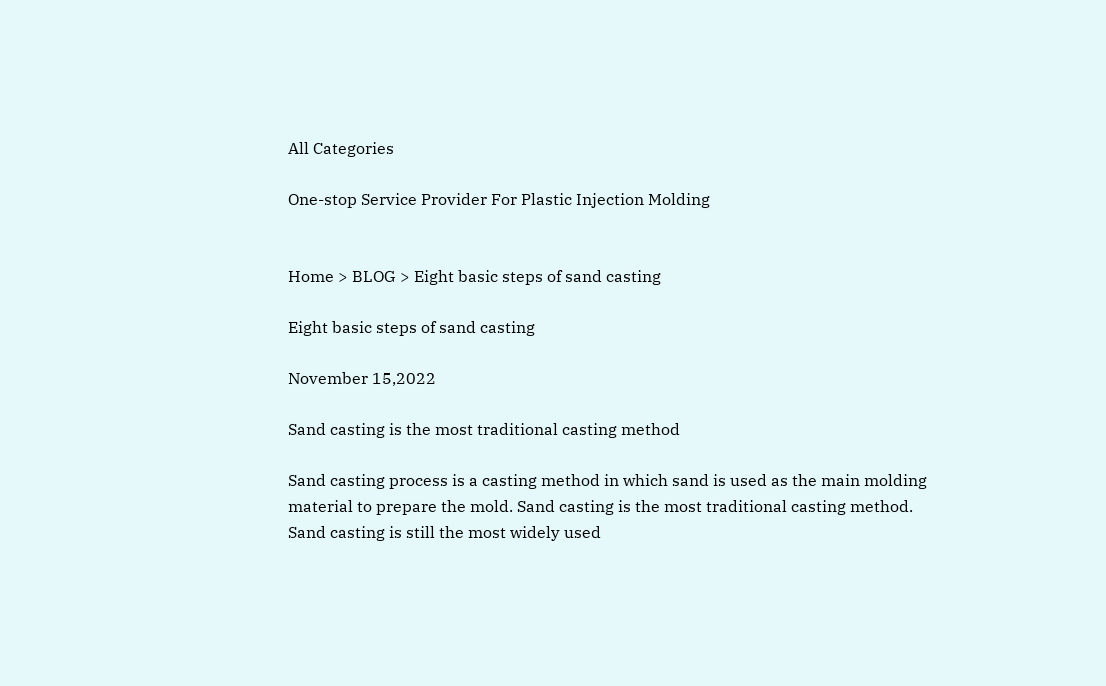All Categories

One-stop Service Provider For Plastic Injection Molding


Home > BLOG > Eight basic steps of sand casting

Eight basic steps of sand casting

November 15,2022

Sand casting is the most traditional casting method

Sand casting process is a casting method in which sand is used as the main molding material to prepare the mold. Sand casting is the most traditional casting method. Sand casting is still the most widely used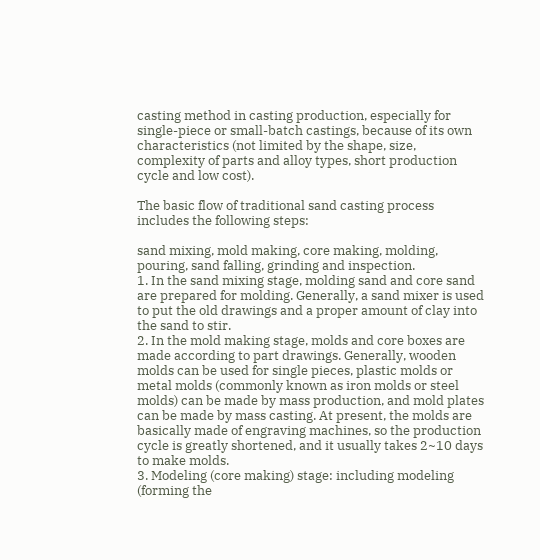casting method in casting production, especially for single-piece or small-batch castings, because of its own characteristics (not limited by the shape, size, complexity of parts and alloy types, short production cycle and low cost).

The basic flow of traditional sand casting process includes the following steps:

sand mixing, mold making, core making, molding, pouring, sand falling, grinding and inspection.
1. In the sand mixing stage, molding sand and core sand are prepared for molding. Generally, a sand mixer is used to put the old drawings and a proper amount of clay into the sand to stir.
2. In the mold making stage, molds and core boxes are made according to part drawings. Generally, wooden molds can be used for single pieces, plastic molds or metal molds (commonly known as iron molds or steel molds) can be made by mass production, and mold plates can be made by mass casting. At present, the molds are basically made of engraving machines, so the production cycle is greatly shortened, and it usually takes 2~10 days to make molds.
3. Modeling (core making) stage: including modeling (forming the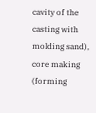cavity of the casting with molding sand), core making (forming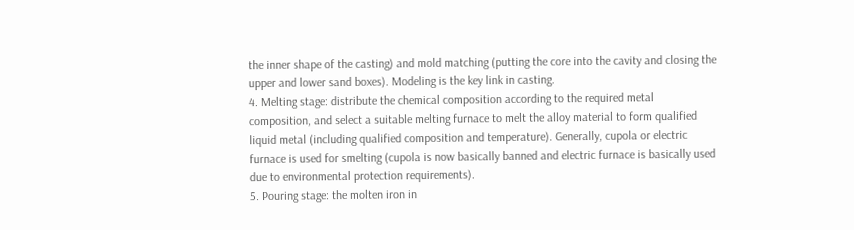the inner shape of the casting) and mold matching (putting the core into the cavity and closing the upper and lower sand boxes). Modeling is the key link in casting.
4. Melting stage: distribute the chemical composition according to the required metal composition, and select a suitable melting furnace to melt the alloy material to form qualified liquid metal (including qualified composition and temperature). Generally, cupola or electric furnace is used for smelting (cupola is now basically banned and electric furnace is basically used due to environmental protection requirements).
5. Pouring stage: the molten iron in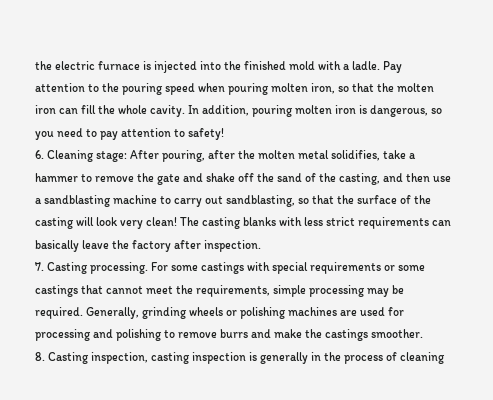the electric furnace is injected into the finished mold with a ladle. Pay attention to the pouring speed when pouring molten iron, so that the molten iron can fill the whole cavity. In addition, pouring molten iron is dangerous, so you need to pay attention to safety!
6. Cleaning stage: After pouring, after the molten metal solidifies, take a hammer to remove the gate and shake off the sand of the casting, and then use a sandblasting machine to carry out sandblasting, so that the surface of the casting will look very clean! The casting blanks with less strict requirements can basically leave the factory after inspection.
7. Casting processing. For some castings with special requirements or some castings that cannot meet the requirements, simple processing may be required. Generally, grinding wheels or polishing machines are used for processing and polishing to remove burrs and make the castings smoother.
8. Casting inspection, casting inspection is generally in the process of cleaning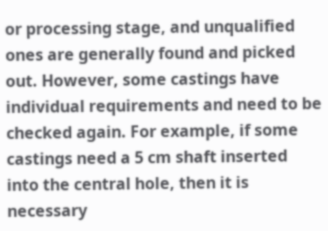or processing stage, and unqualified ones are generally found and picked out. However, some castings have individual requirements and need to be checked again. For example, if some castings need a 5 cm shaft inserted into the central hole, then it is necessary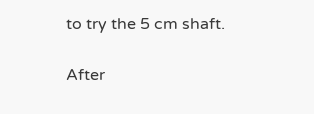to try the 5 cm shaft.

After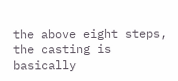the above eight steps, the casting is basically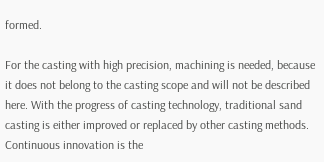formed.

For the casting with high precision, machining is needed, because it does not belong to the casting scope and will not be described here. With the progress of casting technology, traditional sand casting is either improved or replaced by other casting methods. Continuous innovation is the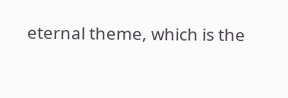eternal theme, which is the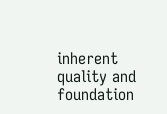inherent quality and foundation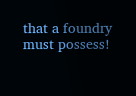that a foundry must possess!